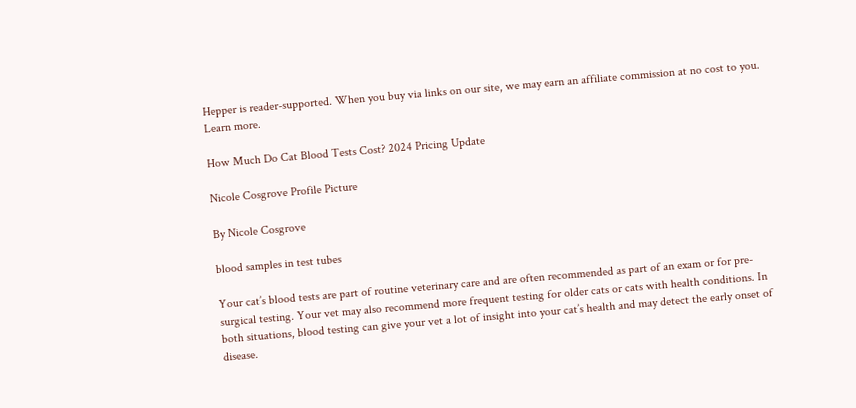Hepper is reader-supported. When you buy via links on our site, we may earn an affiliate commission at no cost to you. Learn more.

How Much Do Cat Blood Tests Cost? 2024 Pricing Update

Nicole Cosgrove Profile Picture

By Nicole Cosgrove

blood samples in test tubes

Your cat’s blood tests are part of routine veterinary care and are often recommended as part of an exam or for pre-surgical testing. Your vet may also recommend more frequent testing for older cats or cats with health conditions. In both situations, blood testing can give your vet a lot of insight into your cat’s health and may detect the early onset of disease.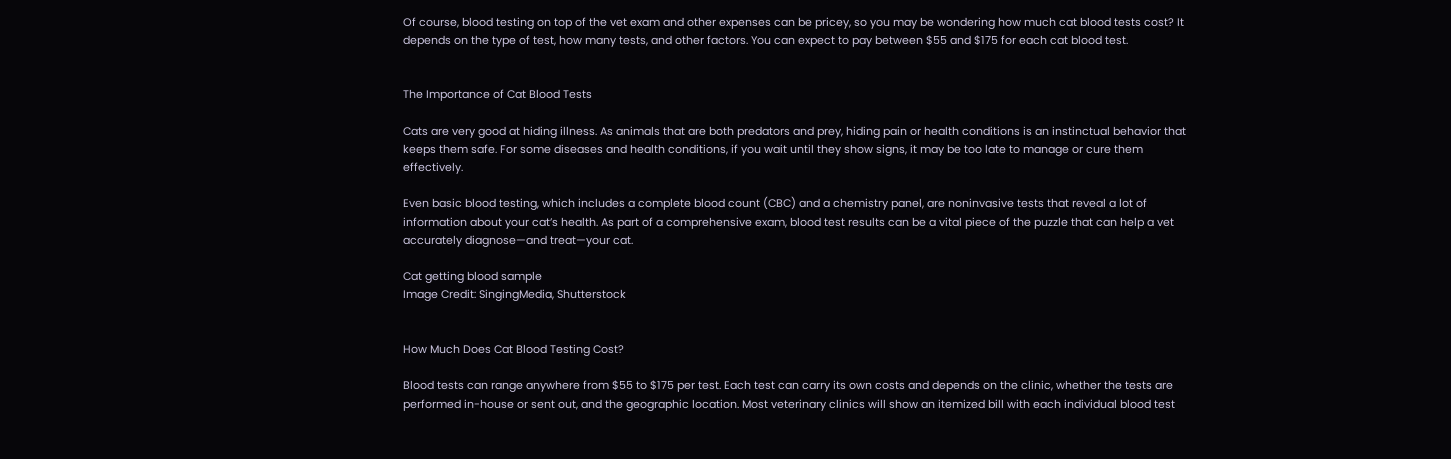Of course, blood testing on top of the vet exam and other expenses can be pricey, so you may be wondering how much cat blood tests cost? It depends on the type of test, how many tests, and other factors. You can expect to pay between $55 and $175 for each cat blood test.


The Importance of Cat Blood Tests

Cats are very good at hiding illness. As animals that are both predators and prey, hiding pain or health conditions is an instinctual behavior that keeps them safe. For some diseases and health conditions, if you wait until they show signs, it may be too late to manage or cure them effectively.

Even basic blood testing, which includes a complete blood count (CBC) and a chemistry panel, are noninvasive tests that reveal a lot of information about your cat’s health. As part of a comprehensive exam, blood test results can be a vital piece of the puzzle that can help a vet accurately diagnose—and treat—your cat.

Cat getting blood sample
Image Credit: SingingMedia, Shutterstock


How Much Does Cat Blood Testing Cost?

Blood tests can range anywhere from $55 to $175 per test. Each test can carry its own costs and depends on the clinic, whether the tests are performed in-house or sent out, and the geographic location. Most veterinary clinics will show an itemized bill with each individual blood test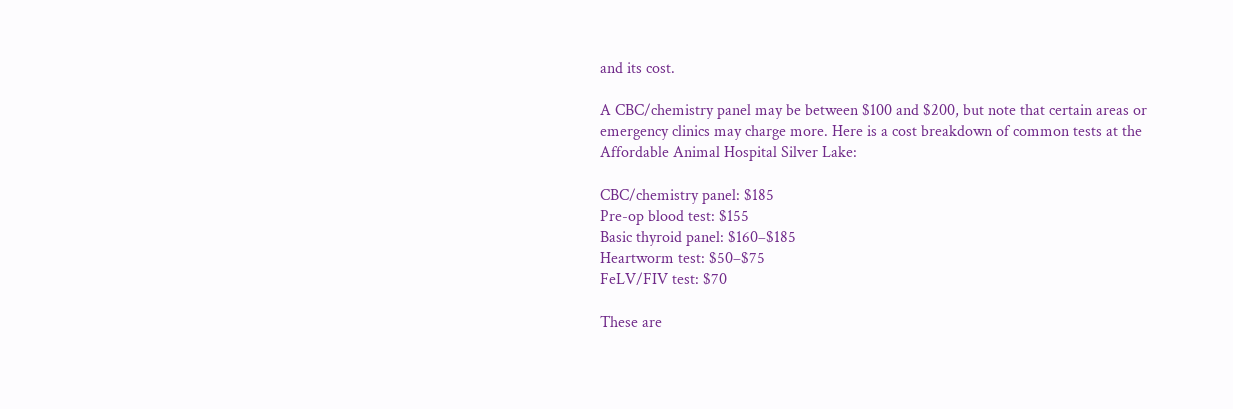and its cost.

A CBC/chemistry panel may be between $100 and $200, but note that certain areas or emergency clinics may charge more. Here is a cost breakdown of common tests at the Affordable Animal Hospital Silver Lake:

CBC/chemistry panel: $185
Pre-op blood test: $155
Basic thyroid panel: $160–$185
Heartworm test: $50–$75
FeLV/FIV test: $70

These are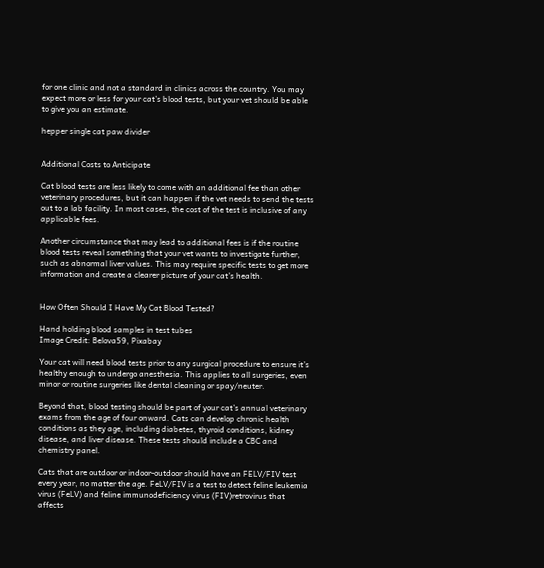for one clinic and not a standard in clinics across the country. You may expect more or less for your cat’s blood tests, but your vet should be able to give you an estimate.

hepper single cat paw divider


Additional Costs to Anticipate

Cat blood tests are less likely to come with an additional fee than other veterinary procedures, but it can happen if the vet needs to send the tests out to a lab facility. In most cases, the cost of the test is inclusive of any applicable fees.

Another circumstance that may lead to additional fees is if the routine blood tests reveal something that your vet wants to investigate further, such as abnormal liver values. This may require specific tests to get more information and create a clearer picture of your cat’s health.


How Often Should I Have My Cat Blood Tested?

Hand holding blood samples in test tubes
Image Credit: Belova59, Pixabay

Your cat will need blood tests prior to any surgical procedure to ensure it’s healthy enough to undergo anesthesia. This applies to all surgeries, even minor or routine surgeries like dental cleaning or spay/neuter.

Beyond that, blood testing should be part of your cat’s annual veterinary exams from the age of four onward. Cats can develop chronic health conditions as they age, including diabetes, thyroid conditions, kidney disease, and liver disease. These tests should include a CBC and chemistry panel.

Cats that are outdoor or indoor-outdoor should have an FELV/FIV test every year, no matter the age. FeLV/FIV is a test to detect feline leukemia virus (FeLV) and feline immunodeficiency virus (FIV)retrovirus that affects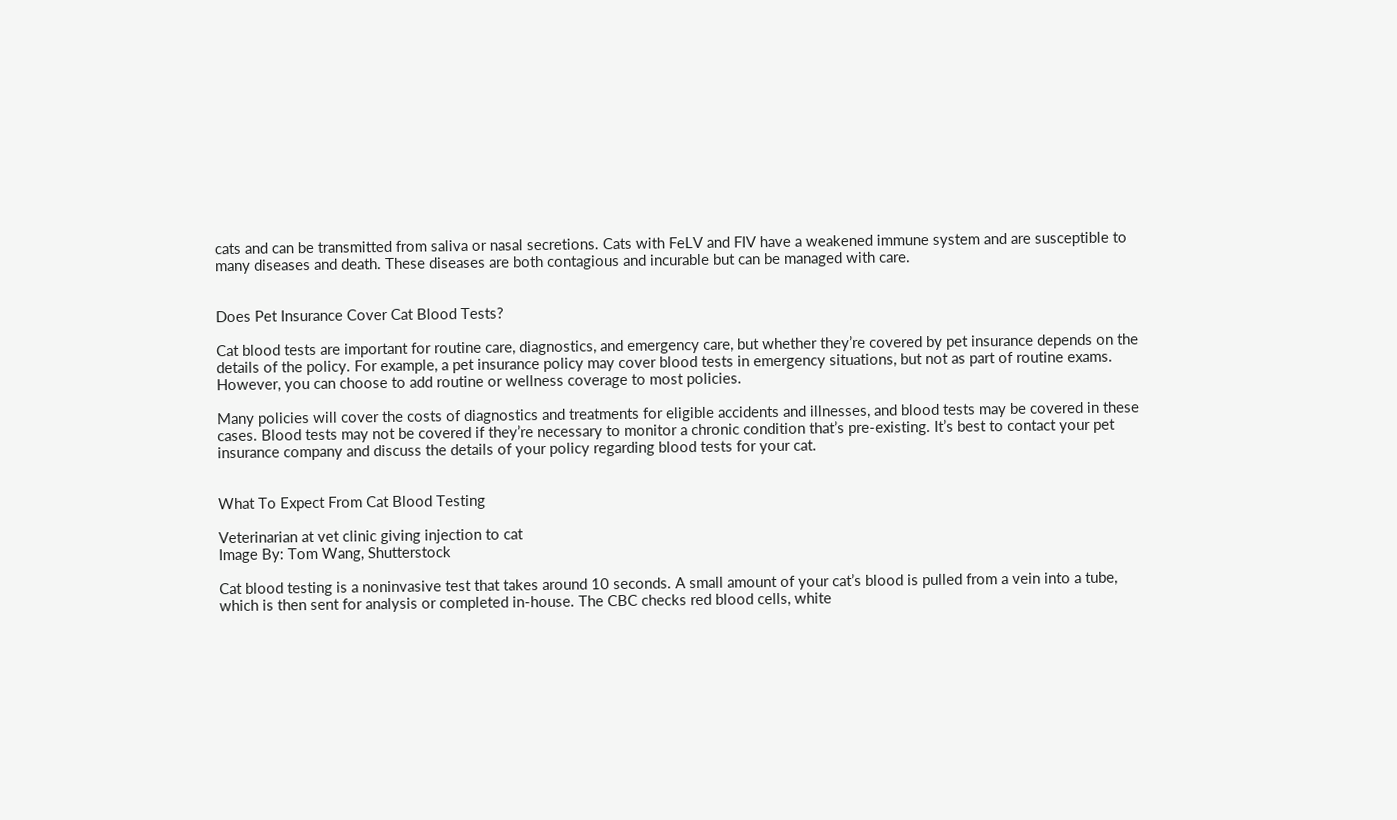cats and can be transmitted from saliva or nasal secretions. Cats with FeLV and FIV have a weakened immune system and are susceptible to many diseases and death. These diseases are both contagious and incurable but can be managed with care.


Does Pet Insurance Cover Cat Blood Tests?

Cat blood tests are important for routine care, diagnostics, and emergency care, but whether they’re covered by pet insurance depends on the details of the policy. For example, a pet insurance policy may cover blood tests in emergency situations, but not as part of routine exams. However, you can choose to add routine or wellness coverage to most policies.

Many policies will cover the costs of diagnostics and treatments for eligible accidents and illnesses, and blood tests may be covered in these cases. Blood tests may not be covered if they’re necessary to monitor a chronic condition that’s pre-existing. It’s best to contact your pet insurance company and discuss the details of your policy regarding blood tests for your cat.


What To Expect From Cat Blood Testing

Veterinarian at vet clinic giving injection to cat
Image By: Tom Wang, Shutterstock

Cat blood testing is a noninvasive test that takes around 10 seconds. A small amount of your cat’s blood is pulled from a vein into a tube, which is then sent for analysis or completed in-house. The CBC checks red blood cells, white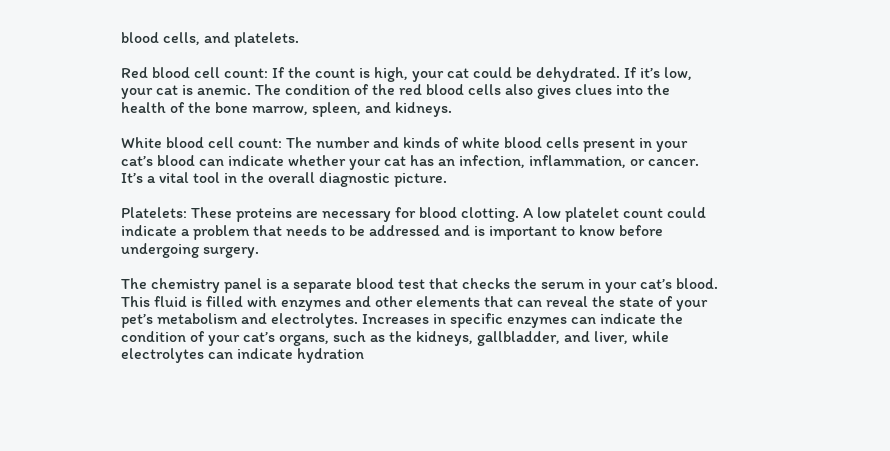blood cells, and platelets.

Red blood cell count: If the count is high, your cat could be dehydrated. If it’s low, your cat is anemic. The condition of the red blood cells also gives clues into the health of the bone marrow, spleen, and kidneys.

White blood cell count: The number and kinds of white blood cells present in your cat’s blood can indicate whether your cat has an infection, inflammation, or cancer. It’s a vital tool in the overall diagnostic picture.

Platelets: These proteins are necessary for blood clotting. A low platelet count could indicate a problem that needs to be addressed and is important to know before undergoing surgery.

The chemistry panel is a separate blood test that checks the serum in your cat’s blood. This fluid is filled with enzymes and other elements that can reveal the state of your pet’s metabolism and electrolytes. Increases in specific enzymes can indicate the condition of your cat’s organs, such as the kidneys, gallbladder, and liver, while electrolytes can indicate hydration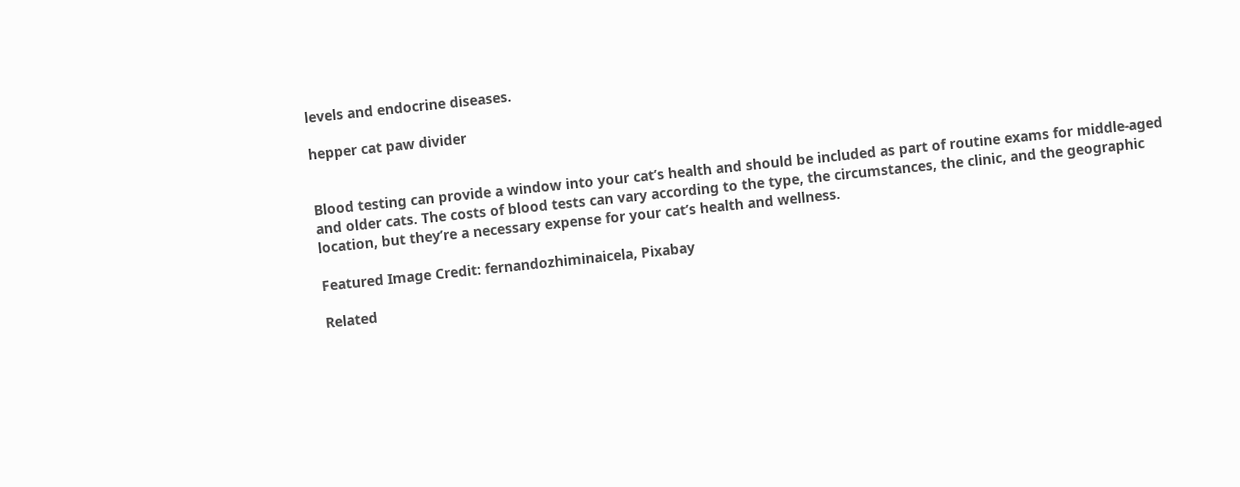levels and endocrine diseases.

hepper cat paw divider


Blood testing can provide a window into your cat’s health and should be included as part of routine exams for middle-aged and older cats. The costs of blood tests can vary according to the type, the circumstances, the clinic, and the geographic location, but they’re a necessary expense for your cat’s health and wellness.

Featured Image Credit: fernandozhiminaicela, Pixabay

Related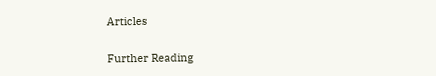Articles

Further Reading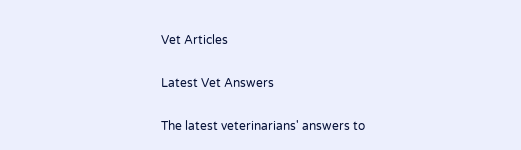Vet Articles

Latest Vet Answers

The latest veterinarians' answers to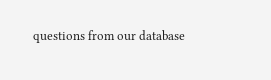questions from our database